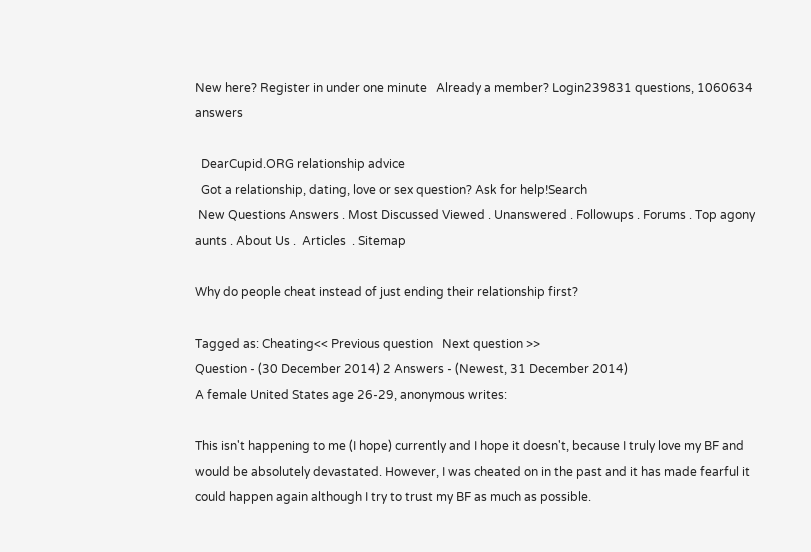New here? Register in under one minute   Already a member? Login239831 questions, 1060634 answers

  DearCupid.ORG relationship advice
  Got a relationship, dating, love or sex question? Ask for help!Search
 New Questions Answers . Most Discussed Viewed . Unanswered . Followups . Forums . Top agony aunts . About Us .  Articles  . Sitemap

Why do people cheat instead of just ending their relationship first?

Tagged as: Cheating<< Previous question   Next question >>
Question - (30 December 2014) 2 Answers - (Newest, 31 December 2014)
A female United States age 26-29, anonymous writes:

This isn't happening to me (I hope) currently and I hope it doesn't, because I truly love my BF and would be absolutely devastated. However, I was cheated on in the past and it has made fearful it could happen again although I try to trust my BF as much as possible.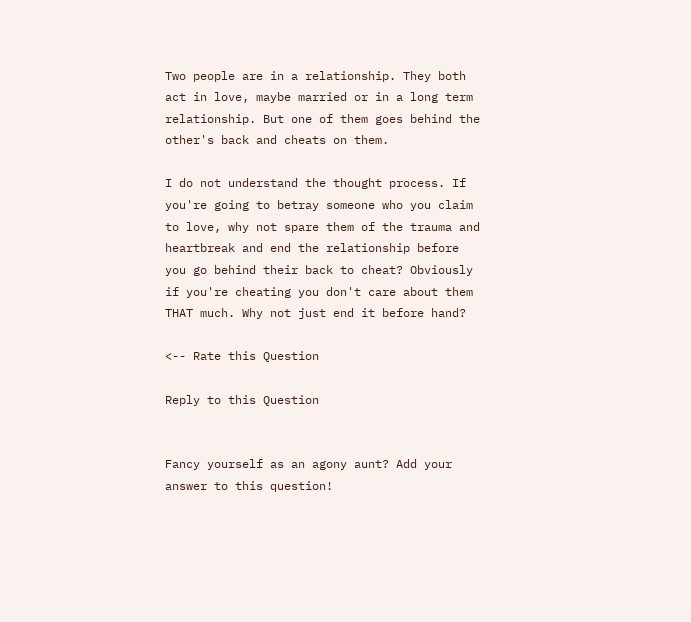Two people are in a relationship. They both act in love, maybe married or in a long term relationship. But one of them goes behind the other's back and cheats on them.

I do not understand the thought process. If you're going to betray someone who you claim to love, why not spare them of the trauma and heartbreak and end the relationship before you go behind their back to cheat? Obviously if you're cheating you don't care about them THAT much. Why not just end it before hand?

<-- Rate this Question

Reply to this Question


Fancy yourself as an agony aunt? Add your answer to this question!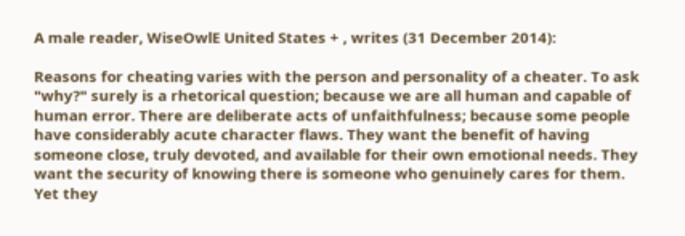A male reader, WiseOwlE United States + , writes (31 December 2014):

Reasons for cheating varies with the person and personality of a cheater. To ask "why?" surely is a rhetorical question; because we are all human and capable of human error. There are deliberate acts of unfaithfulness; because some people have considerably acute character flaws. They want the benefit of having someone close, truly devoted, and available for their own emotional needs. They want the security of knowing there is someone who genuinely cares for them. Yet they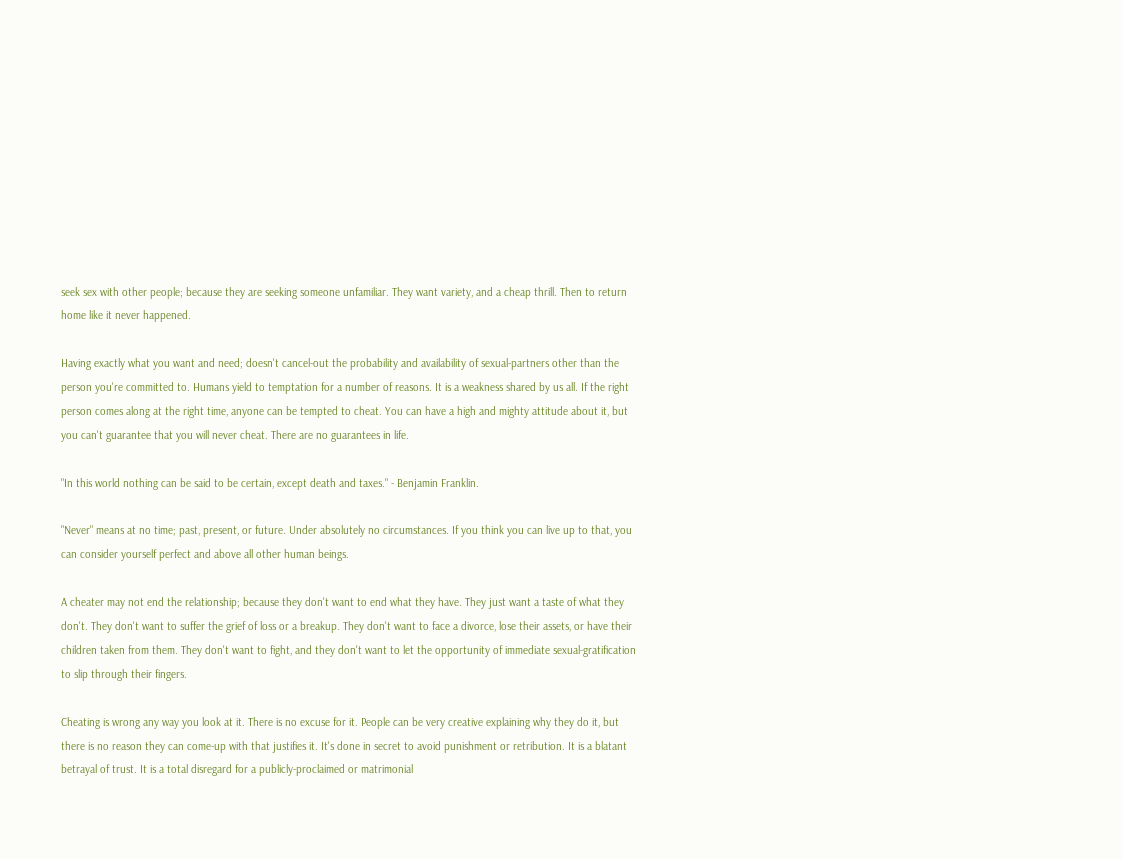seek sex with other people; because they are seeking someone unfamiliar. They want variety, and a cheap thrill. Then to return home like it never happened.

Having exactly what you want and need; doesn't cancel-out the probability and availability of sexual-partners other than the person you're committed to. Humans yield to temptation for a number of reasons. It is a weakness shared by us all. If the right person comes along at the right time, anyone can be tempted to cheat. You can have a high and mighty attitude about it, but you can't guarantee that you will never cheat. There are no guarantees in life.

"In this world nothing can be said to be certain, except death and taxes." - Benjamin Franklin.

"Never" means at no time; past, present, or future. Under absolutely no circumstances. If you think you can live up to that, you can consider yourself perfect and above all other human beings.

A cheater may not end the relationship; because they don't want to end what they have. They just want a taste of what they don't. They don't want to suffer the grief of loss or a breakup. They don't want to face a divorce, lose their assets, or have their children taken from them. They don't want to fight, and they don't want to let the opportunity of immediate sexual-gratification to slip through their fingers.

Cheating is wrong any way you look at it. There is no excuse for it. People can be very creative explaining why they do it, but there is no reason they can come-up with that justifies it. It's done in secret to avoid punishment or retribution. It is a blatant betrayal of trust. It is a total disregard for a publicly-proclaimed or matrimonial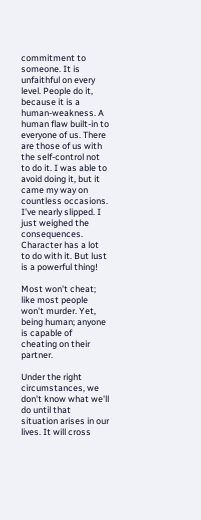commitment to someone. It is unfaithful on every level. People do it, because it is a human-weakness. A human flaw built-in to everyone of us. There are those of us with the self-control not to do it. I was able to avoid doing it, but it came my way on countless occasions. I've nearly slipped. I just weighed the consequences. Character has a lot to do with it. But lust is a powerful thing!

Most won't cheat; like most people won't murder. Yet, being human; anyone is capable of cheating on their partner.

Under the right circumstances, we don't know what we'll do until that situation arises in our lives. It will cross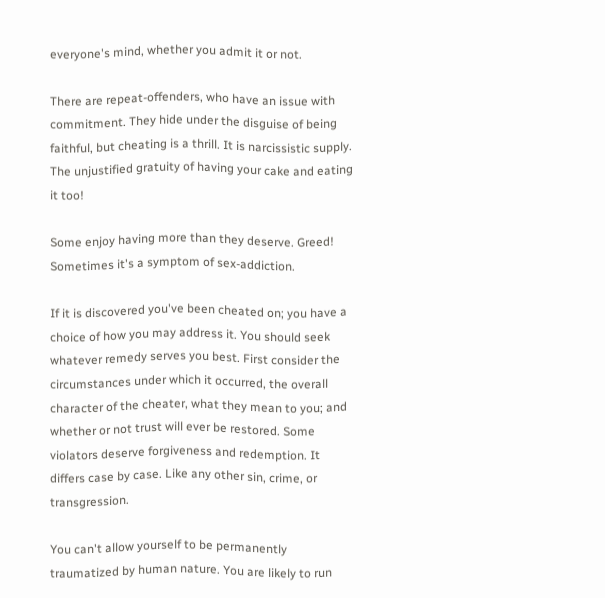everyone's mind, whether you admit it or not.

There are repeat-offenders, who have an issue with commitment. They hide under the disguise of being faithful, but cheating is a thrill. It is narcissistic supply. The unjustified gratuity of having your cake and eating it too!

Some enjoy having more than they deserve. Greed! Sometimes it's a symptom of sex-addiction.

If it is discovered you've been cheated on; you have a choice of how you may address it. You should seek whatever remedy serves you best. First consider the circumstances under which it occurred, the overall character of the cheater, what they mean to you; and whether or not trust will ever be restored. Some violators deserve forgiveness and redemption. It differs case by case. Like any other sin, crime, or transgression.

You can't allow yourself to be permanently traumatized by human nature. You are likely to run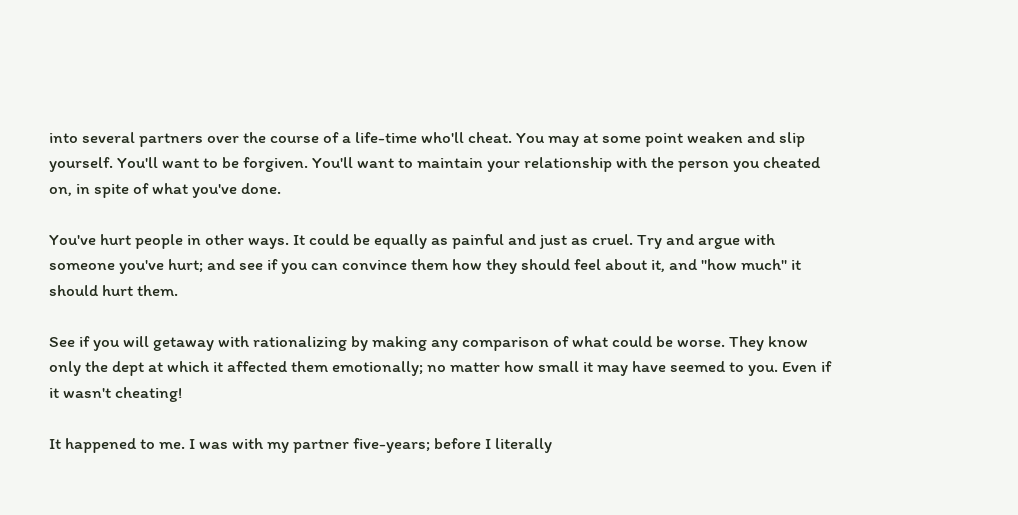into several partners over the course of a life-time who'll cheat. You may at some point weaken and slip yourself. You'll want to be forgiven. You'll want to maintain your relationship with the person you cheated on, in spite of what you've done.

You've hurt people in other ways. It could be equally as painful and just as cruel. Try and argue with someone you've hurt; and see if you can convince them how they should feel about it, and "how much" it should hurt them.

See if you will getaway with rationalizing by making any comparison of what could be worse. They know only the dept at which it affected them emotionally; no matter how small it may have seemed to you. Even if it wasn't cheating!

It happened to me. I was with my partner five-years; before I literally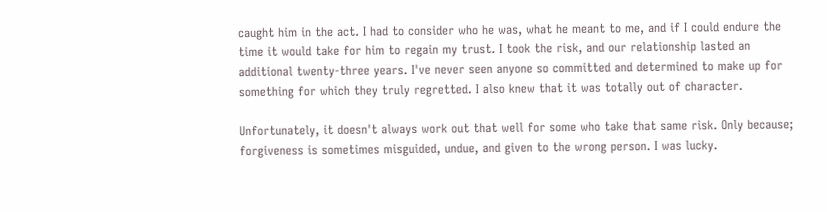caught him in the act. I had to consider who he was, what he meant to me, and if I could endure the time it would take for him to regain my trust. I took the risk, and our relationship lasted an additional twenty-three years. I've never seen anyone so committed and determined to make up for something for which they truly regretted. I also knew that it was totally out of character.

Unfortunately, it doesn't always work out that well for some who take that same risk. Only because; forgiveness is sometimes misguided, undue, and given to the wrong person. I was lucky.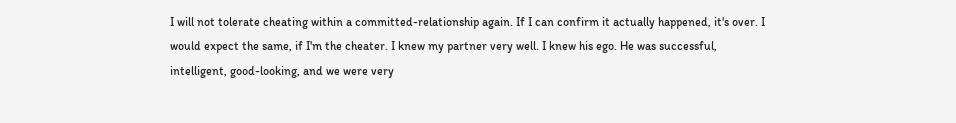I will not tolerate cheating within a committed-relationship again. If I can confirm it actually happened, it's over. I would expect the same, if I'm the cheater. I knew my partner very well. I knew his ego. He was successful, intelligent, good-looking, and we were very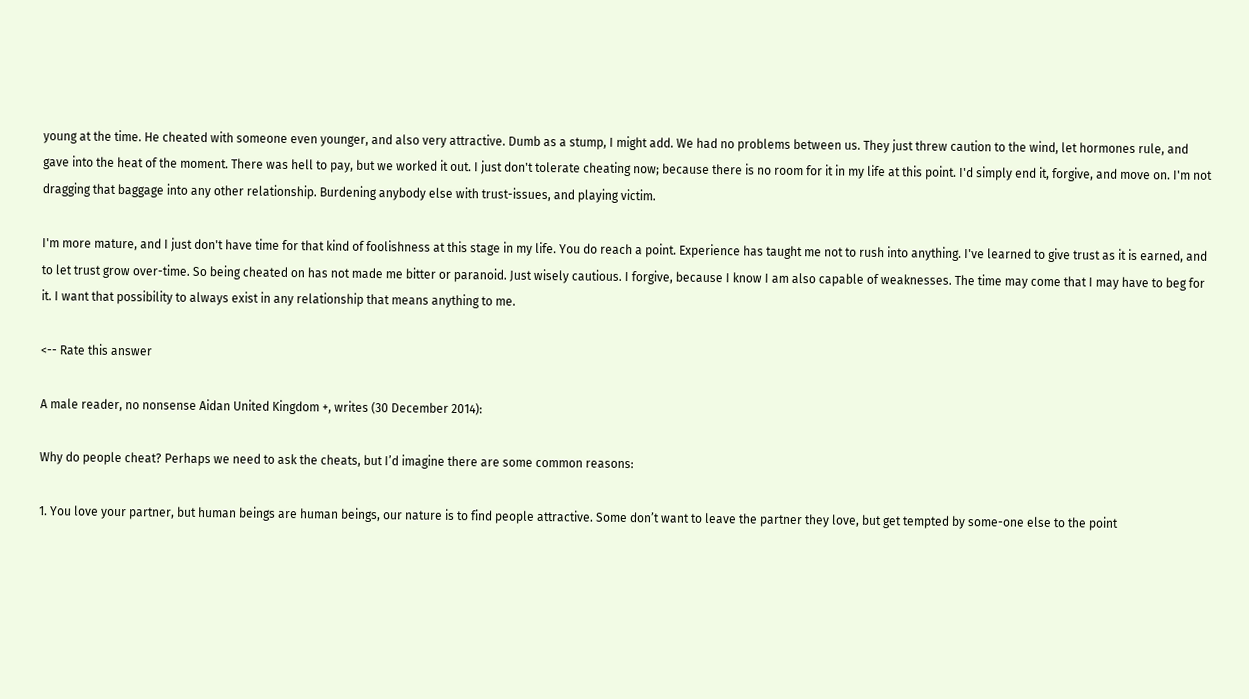young at the time. He cheated with someone even younger, and also very attractive. Dumb as a stump, I might add. We had no problems between us. They just threw caution to the wind, let hormones rule, and gave into the heat of the moment. There was hell to pay, but we worked it out. I just don't tolerate cheating now; because there is no room for it in my life at this point. I'd simply end it, forgive, and move on. I'm not dragging that baggage into any other relationship. Burdening anybody else with trust-issues, and playing victim.

I'm more mature, and I just don't have time for that kind of foolishness at this stage in my life. You do reach a point. Experience has taught me not to rush into anything. I've learned to give trust as it is earned, and to let trust grow over-time. So being cheated on has not made me bitter or paranoid. Just wisely cautious. I forgive, because I know I am also capable of weaknesses. The time may come that I may have to beg for it. I want that possibility to always exist in any relationship that means anything to me.

<-- Rate this answer

A male reader, no nonsense Aidan United Kingdom +, writes (30 December 2014):

Why do people cheat? Perhaps we need to ask the cheats, but I’d imagine there are some common reasons:

1. You love your partner, but human beings are human beings, our nature is to find people attractive. Some don’t want to leave the partner they love, but get tempted by some-one else to the point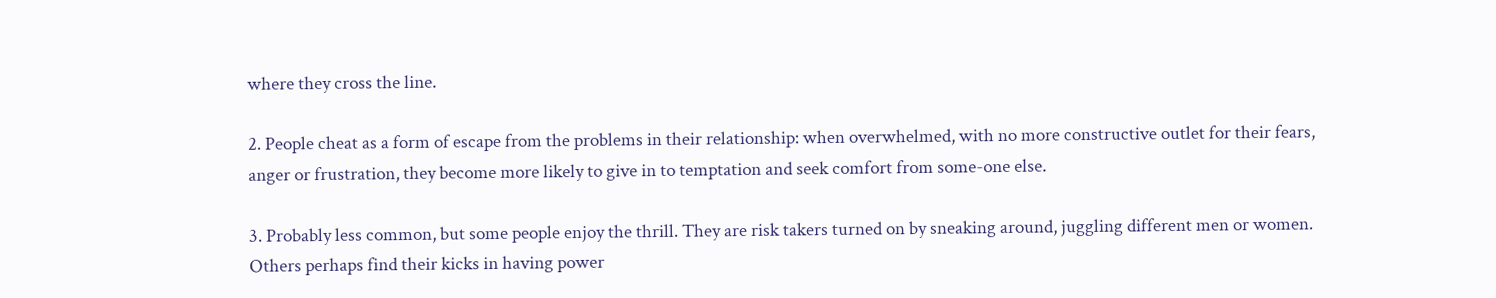where they cross the line.

2. People cheat as a form of escape from the problems in their relationship: when overwhelmed, with no more constructive outlet for their fears, anger or frustration, they become more likely to give in to temptation and seek comfort from some-one else.

3. Probably less common, but some people enjoy the thrill. They are risk takers turned on by sneaking around, juggling different men or women. Others perhaps find their kicks in having power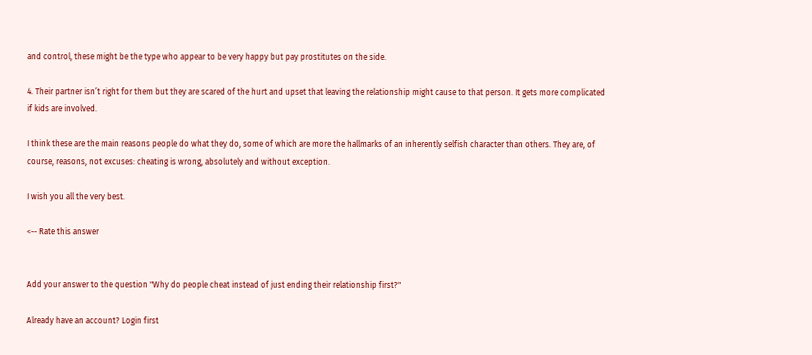and control, these might be the type who appear to be very happy but pay prostitutes on the side.

4. Their partner isn’t right for them but they are scared of the hurt and upset that leaving the relationship might cause to that person. It gets more complicated if kids are involved.

I think these are the main reasons people do what they do, some of which are more the hallmarks of an inherently selfish character than others. They are, of course, reasons, not excuses: cheating is wrong, absolutely and without exception.

I wish you all the very best.

<-- Rate this answer


Add your answer to the question "Why do people cheat instead of just ending their relationship first?"

Already have an account? Login first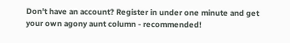Don't have an account? Register in under one minute and get your own agony aunt column - recommended!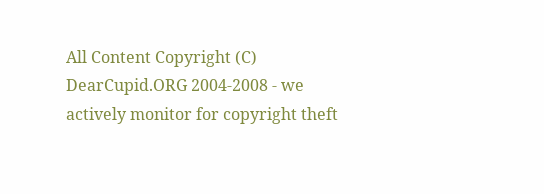All Content Copyright (C) DearCupid.ORG 2004-2008 - we actively monitor for copyright theft